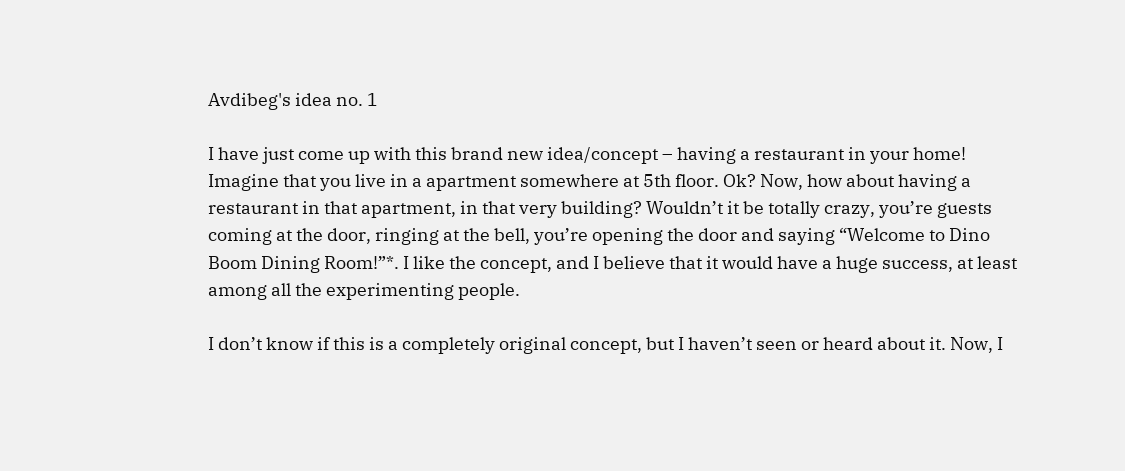Avdibeg's idea no. 1

I have just come up with this brand new idea/concept – having a restaurant in your home! Imagine that you live in a apartment somewhere at 5th floor. Ok? Now, how about having a restaurant in that apartment, in that very building? Wouldn’t it be totally crazy, you’re guests coming at the door, ringing at the bell, you’re opening the door and saying “Welcome to Dino Boom Dining Room!”*. I like the concept, and I believe that it would have a huge success, at least among all the experimenting people.

I don’t know if this is a completely original concept, but I haven’t seen or heard about it. Now, I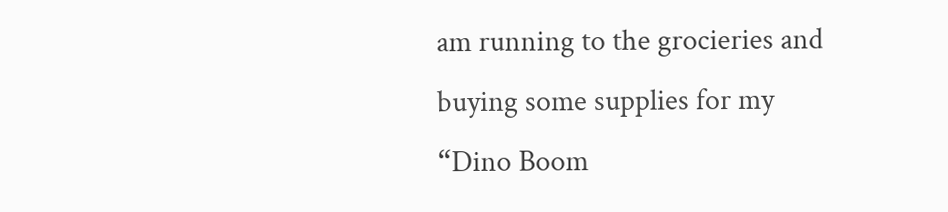am running to the grocieries and buying some supplies for my “Dino Boom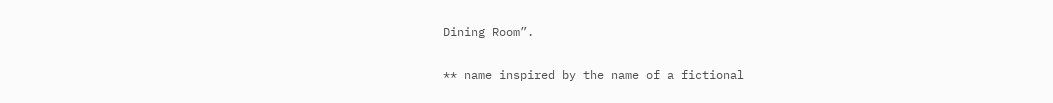Dining Room”.

** name inspired by the name of a fictional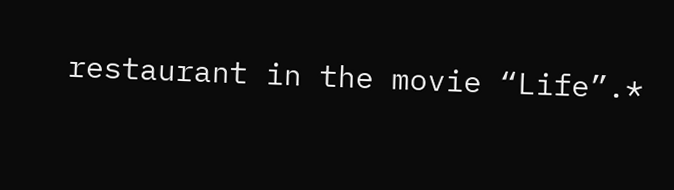restaurant in the movie “Life”.*